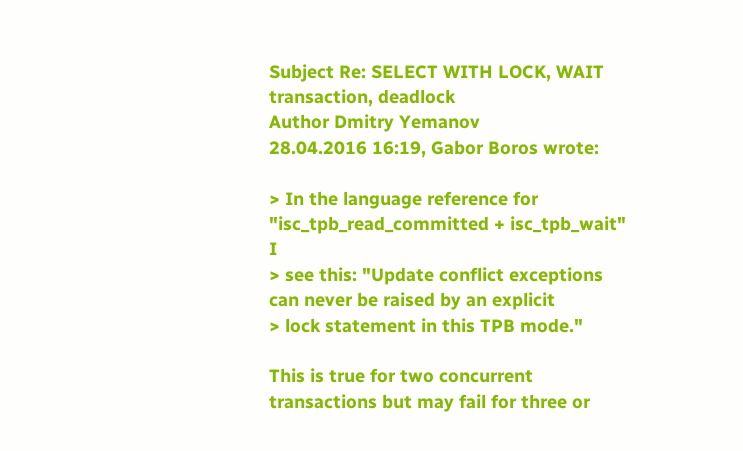Subject Re: SELECT WITH LOCK, WAIT transaction, deadlock
Author Dmitry Yemanov
28.04.2016 16:19, Gabor Boros wrote:

> In the language reference for "isc_tpb_read_committed + isc_tpb_wait" I
> see this: "Update conflict exceptions can never be raised by an explicit
> lock statement in this TPB mode."

This is true for two concurrent transactions but may fail for three or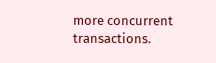more concurrent transactions.